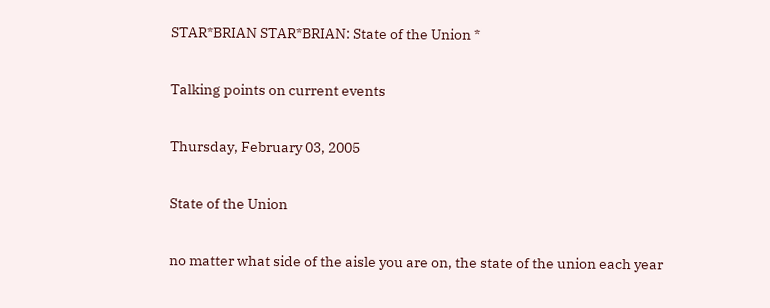STAR*BRIAN STAR*BRIAN: State of the Union *

Talking points on current events

Thursday, February 03, 2005

State of the Union

no matter what side of the aisle you are on, the state of the union each year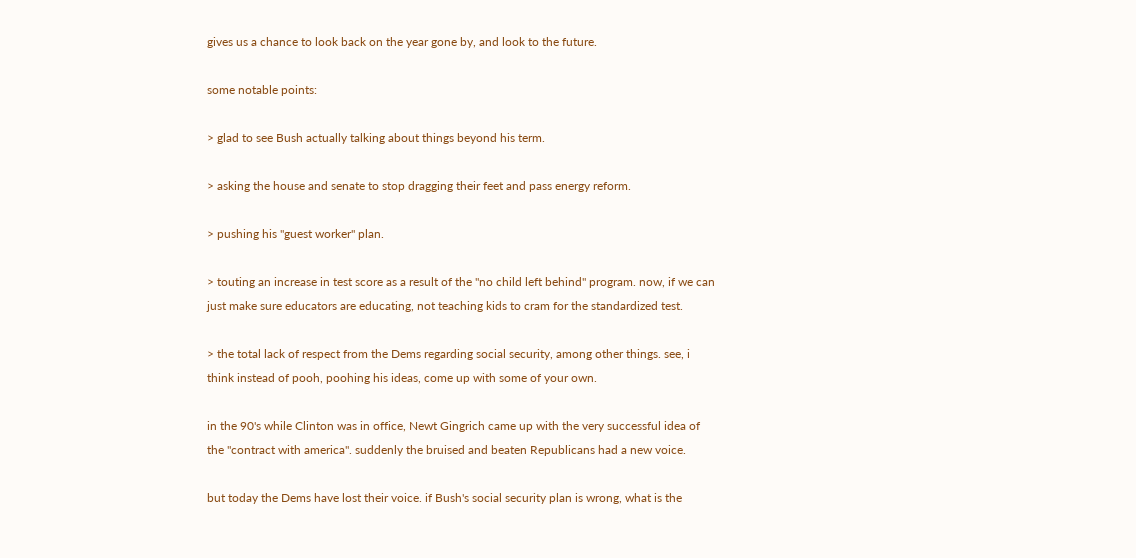gives us a chance to look back on the year gone by, and look to the future.

some notable points:

> glad to see Bush actually talking about things beyond his term.

> asking the house and senate to stop dragging their feet and pass energy reform.

> pushing his "guest worker" plan.

> touting an increase in test score as a result of the "no child left behind" program. now, if we can just make sure educators are educating, not teaching kids to cram for the standardized test.

> the total lack of respect from the Dems regarding social security, among other things. see, i think instead of pooh, poohing his ideas, come up with some of your own.

in the 90's while Clinton was in office, Newt Gingrich came up with the very successful idea of the "contract with america". suddenly the bruised and beaten Republicans had a new voice.

but today the Dems have lost their voice. if Bush's social security plan is wrong, what is the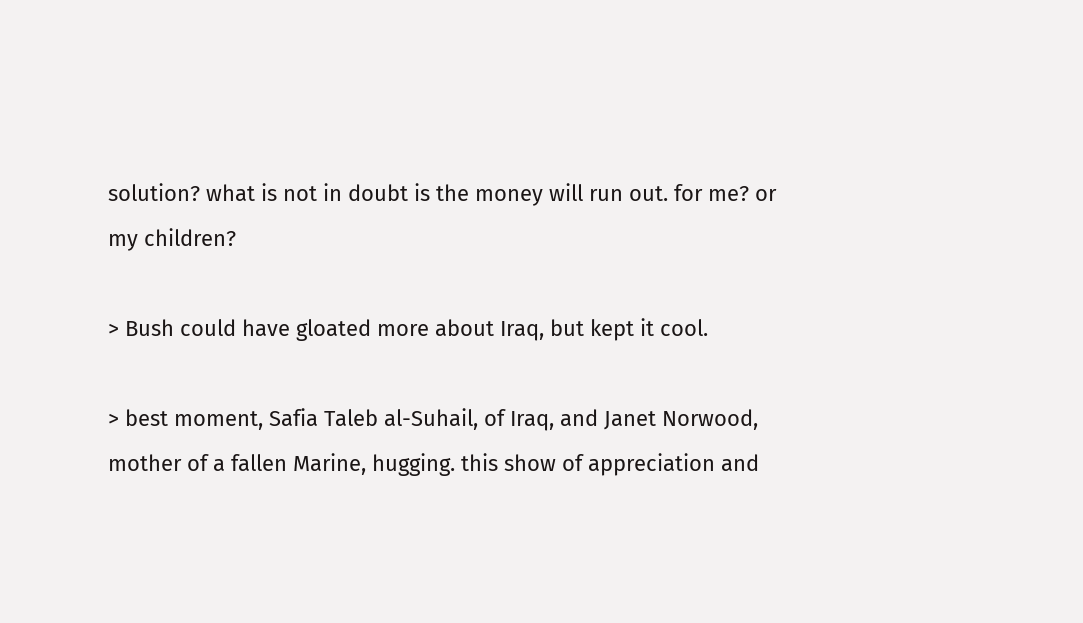solution? what is not in doubt is the money will run out. for me? or my children?

> Bush could have gloated more about Iraq, but kept it cool.

> best moment, Safia Taleb al-Suhail, of Iraq, and Janet Norwood, mother of a fallen Marine, hugging. this show of appreciation and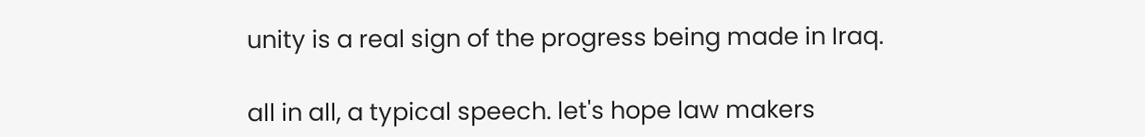unity is a real sign of the progress being made in Iraq.

all in all, a typical speech. let's hope law makers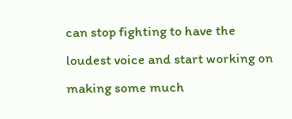can stop fighting to have the loudest voice and start working on making some much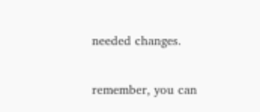needed changes.

remember, you can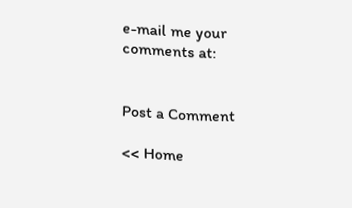e-mail me your comments at:


Post a Comment

<< Home